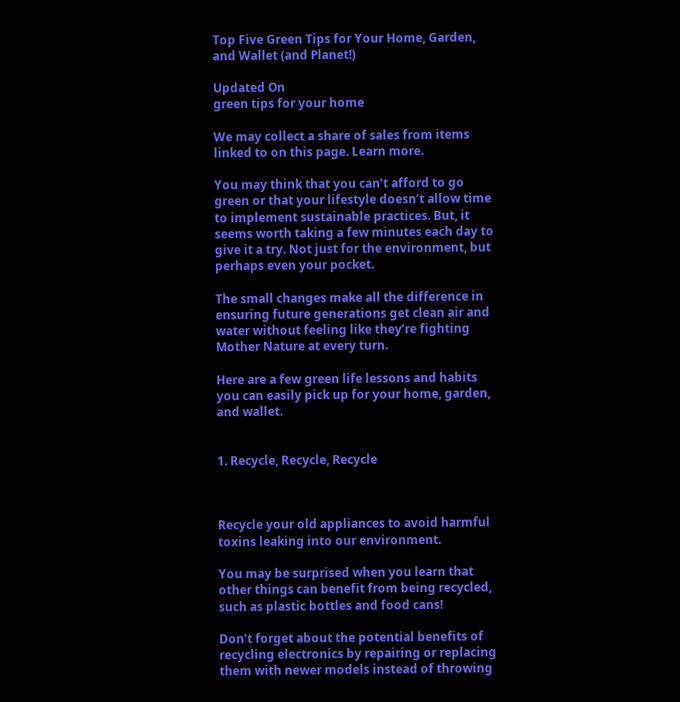Top Five Green Tips for Your Home, Garden, and Wallet (and Planet!)

Updated On
green tips for your home

We may collect a share of sales from items linked to on this page. Learn more.

You may think that you can’t afford to go green or that your lifestyle doesn’t allow time to implement sustainable practices. But, it seems worth taking a few minutes each day to give it a try. Not just for the environment, but perhaps even your pocket.

The small changes make all the difference in ensuring future generations get clean air and water without feeling like they’re fighting Mother Nature at every turn.

Here are a few green life lessons and habits you can easily pick up for your home, garden, and wallet.


1. Recycle, Recycle, Recycle



Recycle your old appliances to avoid harmful toxins leaking into our environment.

You may be surprised when you learn that other things can benefit from being recycled, such as plastic bottles and food cans!

Don’t forget about the potential benefits of recycling electronics by repairing or replacing them with newer models instead of throwing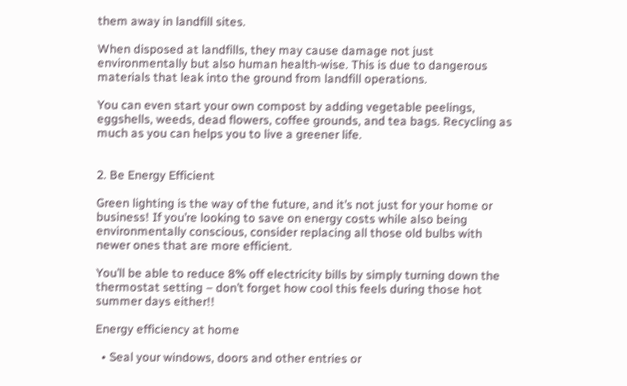them away in landfill sites.

When disposed at landfills, they may cause damage not just environmentally but also human health-wise. This is due to dangerous materials that leak into the ground from landfill operations.

You can even start your own compost by adding vegetable peelings, eggshells, weeds, dead flowers, coffee grounds, and tea bags. Recycling as much as you can helps you to live a greener life.


2. Be Energy Efficient

Green lighting is the way of the future, and it’s not just for your home or business! If you’re looking to save on energy costs while also being environmentally conscious, consider replacing all those old bulbs with newer ones that are more efficient.

You’ll be able to reduce 8% off electricity bills by simply turning down the thermostat setting – don’t forget how cool this feels during those hot summer days either!!

Energy efficiency at home

  • Seal your windows, doors and other entries or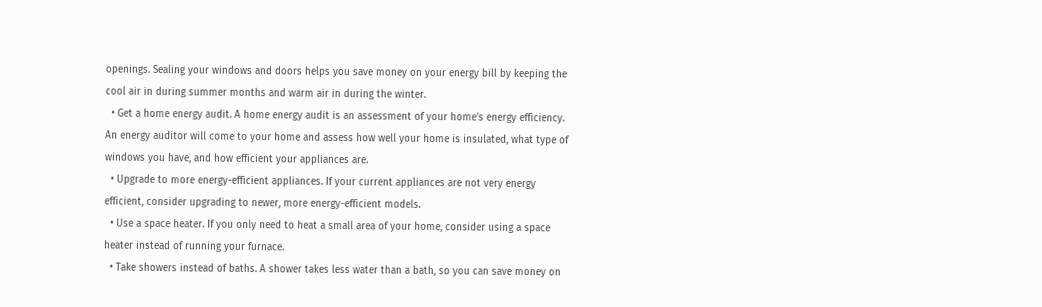openings. Sealing your windows and doors helps you save money on your energy bill by keeping the cool air in during summer months and warm air in during the winter.
  • Get a home energy audit. A home energy audit is an assessment of your home’s energy efficiency. An energy auditor will come to your home and assess how well your home is insulated, what type of windows you have, and how efficient your appliances are.
  • Upgrade to more energy-efficient appliances. If your current appliances are not very energy efficient, consider upgrading to newer, more energy-efficient models.
  • Use a space heater. If you only need to heat a small area of your home, consider using a space heater instead of running your furnace.
  • Take showers instead of baths. A shower takes less water than a bath, so you can save money on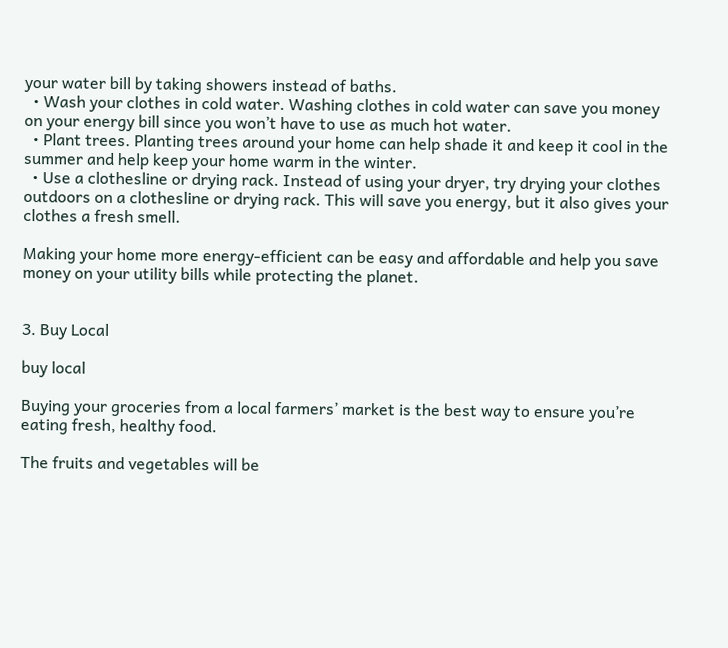your water bill by taking showers instead of baths.
  • Wash your clothes in cold water. Washing clothes in cold water can save you money on your energy bill since you won’t have to use as much hot water.
  • Plant trees. Planting trees around your home can help shade it and keep it cool in the summer and help keep your home warm in the winter.
  • Use a clothesline or drying rack. Instead of using your dryer, try drying your clothes outdoors on a clothesline or drying rack. This will save you energy, but it also gives your clothes a fresh smell.

Making your home more energy-efficient can be easy and affordable and help you save money on your utility bills while protecting the planet.


3. Buy Local

buy local

Buying your groceries from a local farmers’ market is the best way to ensure you’re eating fresh, healthy food.

The fruits and vegetables will be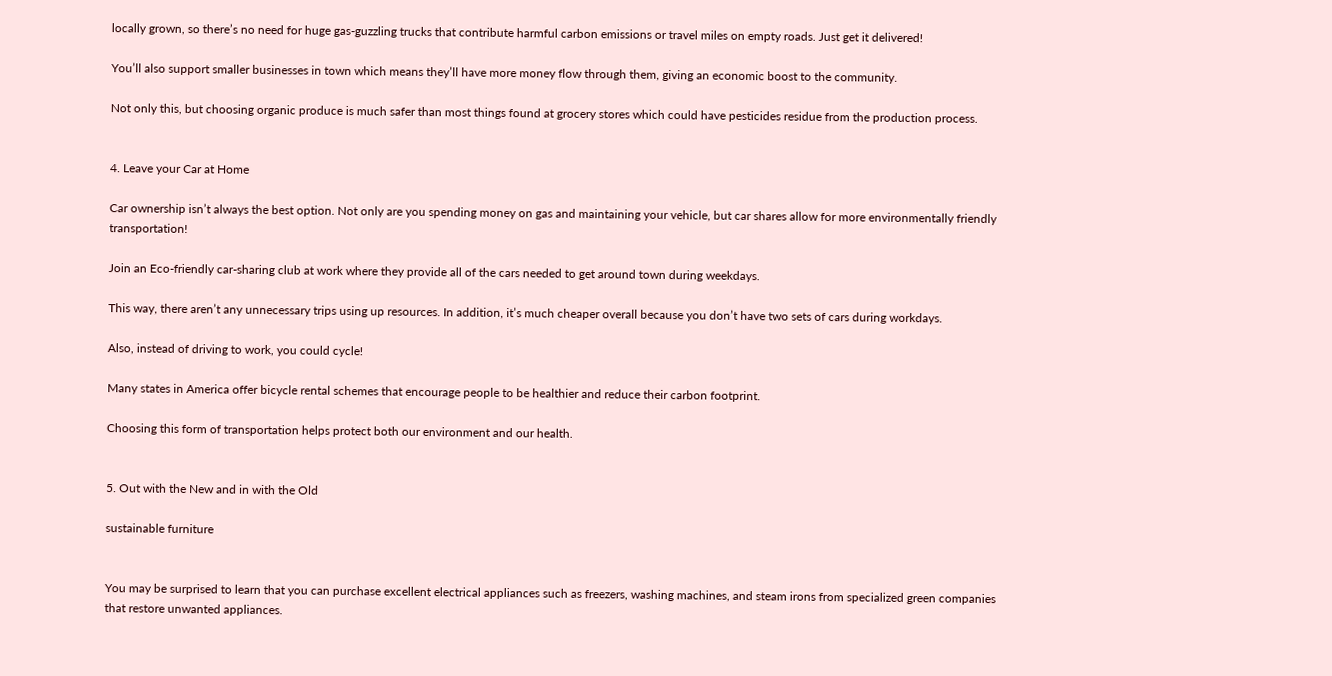locally grown, so there’s no need for huge gas-guzzling trucks that contribute harmful carbon emissions or travel miles on empty roads. Just get it delivered!

You’ll also support smaller businesses in town which means they’ll have more money flow through them, giving an economic boost to the community.

Not only this, but choosing organic produce is much safer than most things found at grocery stores which could have pesticides residue from the production process.


4. Leave your Car at Home

Car ownership isn’t always the best option. Not only are you spending money on gas and maintaining your vehicle, but car shares allow for more environmentally friendly transportation!

Join an Eco-friendly car-sharing club at work where they provide all of the cars needed to get around town during weekdays.

This way, there aren’t any unnecessary trips using up resources. In addition, it’s much cheaper overall because you don’t have two sets of cars during workdays.

Also, instead of driving to work, you could cycle!

Many states in America offer bicycle rental schemes that encourage people to be healthier and reduce their carbon footprint.

Choosing this form of transportation helps protect both our environment and our health.


5. Out with the New and in with the Old

sustainable furniture


You may be surprised to learn that you can purchase excellent electrical appliances such as freezers, washing machines, and steam irons from specialized green companies that restore unwanted appliances.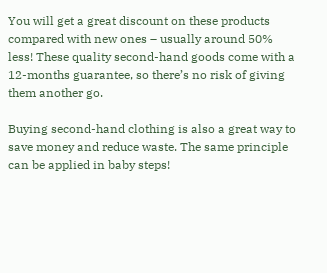You will get a great discount on these products compared with new ones – usually around 50% less! These quality second-hand goods come with a 12-months guarantee, so there’s no risk of giving them another go.

Buying second-hand clothing is also a great way to save money and reduce waste. The same principle can be applied in baby steps!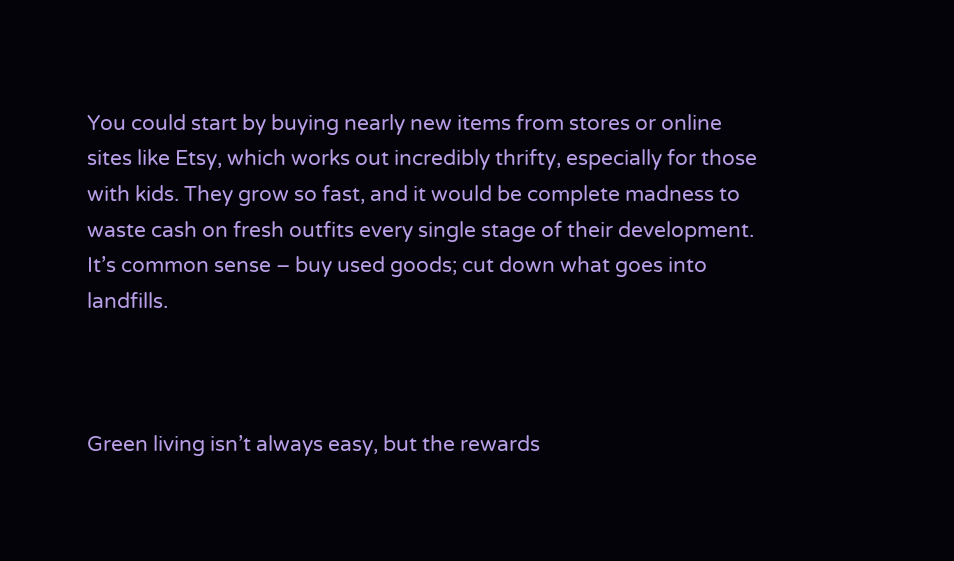You could start by buying nearly new items from stores or online sites like Etsy, which works out incredibly thrifty, especially for those with kids. They grow so fast, and it would be complete madness to waste cash on fresh outfits every single stage of their development. It’s common sense – buy used goods; cut down what goes into landfills.



Green living isn’t always easy, but the rewards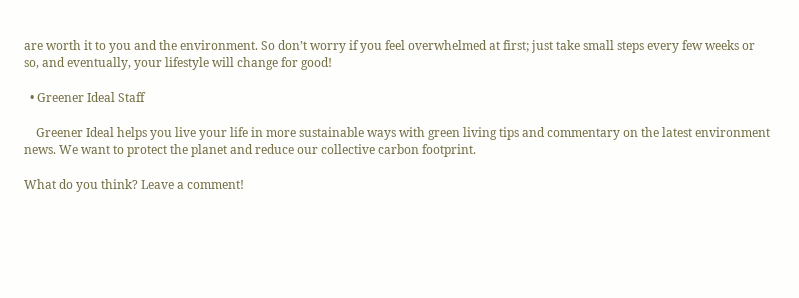are worth it to you and the environment. So don’t worry if you feel overwhelmed at first; just take small steps every few weeks or so, and eventually, your lifestyle will change for good!

  • Greener Ideal Staff

    Greener Ideal helps you live your life in more sustainable ways with green living tips and commentary on the latest environment news. We want to protect the planet and reduce our collective carbon footprint.

What do you think? Leave a comment!